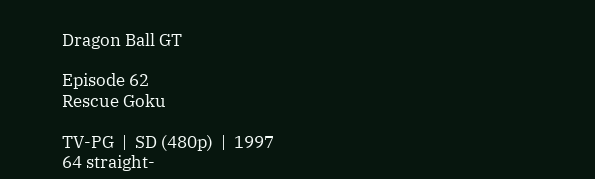Dragon Ball GT

Episode 62
Rescue Goku

TV-PG  |  SD (480p)  |  1997
64 straight-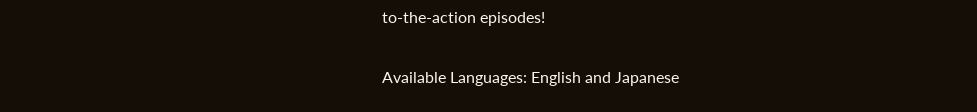to-the-action episodes!

Available Languages: English and Japanese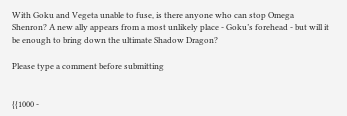With Goku and Vegeta unable to fuse, is there anyone who can stop Omega Shenron? A new ally appears from a most unlikely place - Goku’s forehead - but will it be enough to bring down the ultimate Shadow Dragon?

Please type a comment before submitting


{{1000 -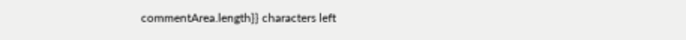commentArea.length}} characters left